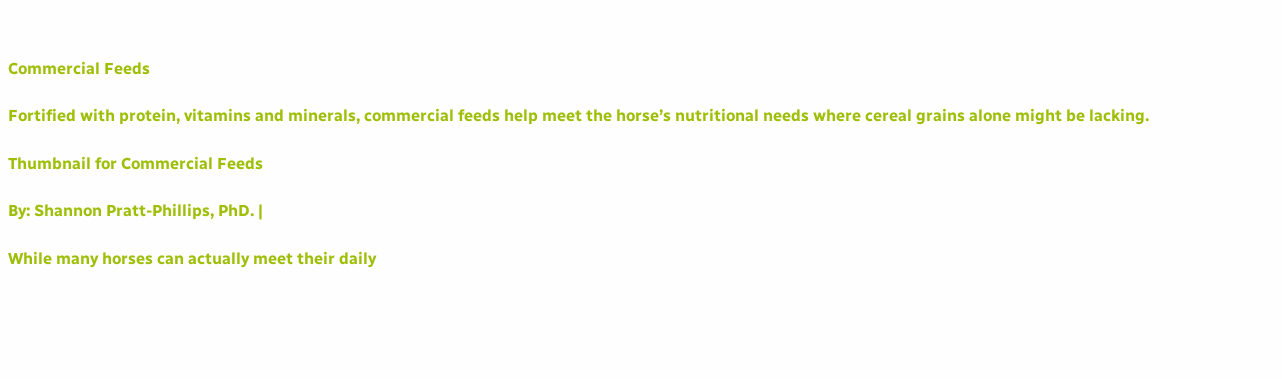Commercial Feeds

Fortified with protein, vitamins and minerals, commercial feeds help meet the horse’s nutritional needs where cereal grains alone might be lacking.

Thumbnail for Commercial Feeds

By: Shannon Pratt-Phillips, PhD. |

While many horses can actually meet their daily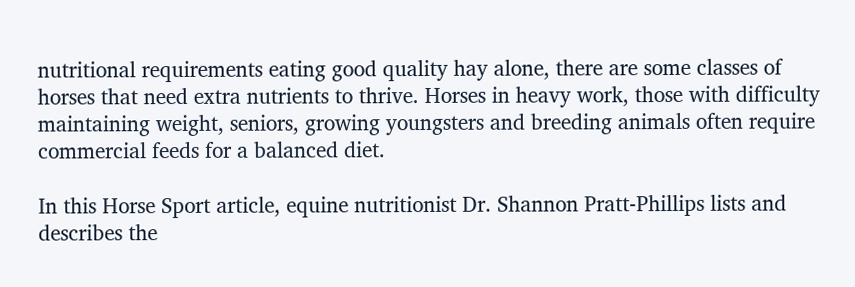nutritional requirements eating good quality hay alone, there are some classes of horses that need extra nutrients to thrive. Horses in heavy work, those with difficulty maintaining weight, seniors, growing youngsters and breeding animals often require commercial feeds for a balanced diet.

In this Horse Sport article, equine nutritionist Dr. Shannon Pratt-Phillips lists and describes the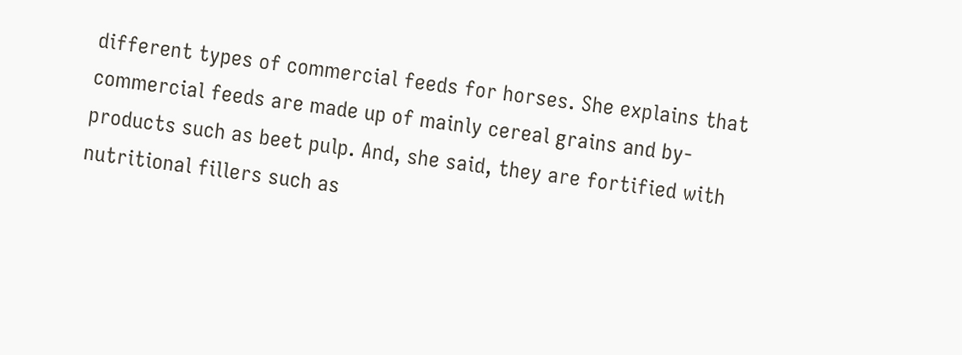different types of commercial feeds for horses. She explains that commercial feeds are made up of mainly cereal grains and by-products such as beet pulp. And, she said, they are fortified with nutritional fillers such as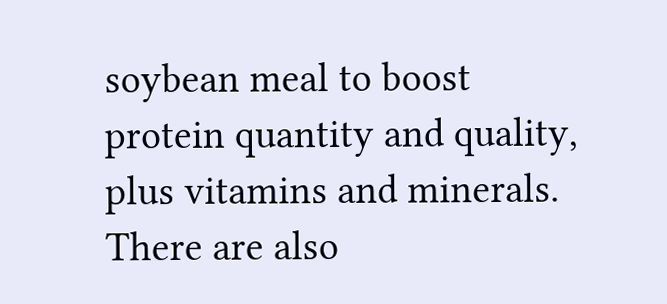soybean meal to boost protein quantity and quality, plus vitamins and minerals. There are also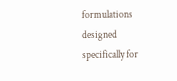formulations designed specifically for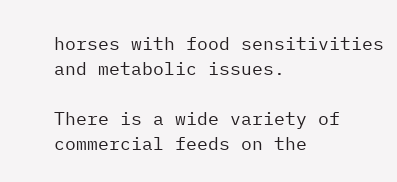horses with food sensitivities and metabolic issues.

There is a wide variety of commercial feeds on the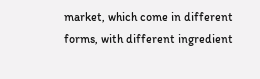market, which come in different forms, with different ingredient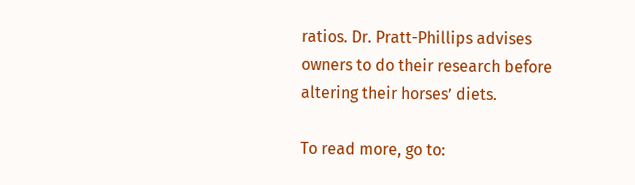ratios. Dr. Pratt-Phillips advises owners to do their research before altering their horses’ diets.

To read more, go to: